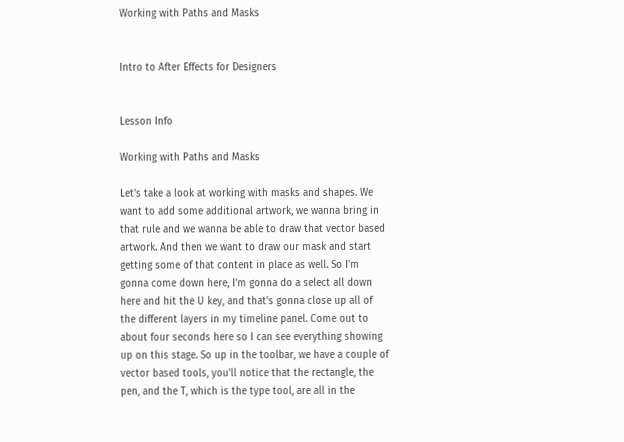Working with Paths and Masks


Intro to After Effects for Designers


Lesson Info

Working with Paths and Masks

Let's take a look at working with masks and shapes. We want to add some additional artwork, we wanna bring in that rule and we wanna be able to draw that vector based artwork. And then we want to draw our mask and start getting some of that content in place as well. So I'm gonna come down here, I'm gonna do a select all down here and hit the U key, and that's gonna close up all of the different layers in my timeline panel. Come out to about four seconds here so I can see everything showing up on this stage. So up in the toolbar, we have a couple of vector based tools, you'll notice that the rectangle, the pen, and the T, which is the type tool, are all in the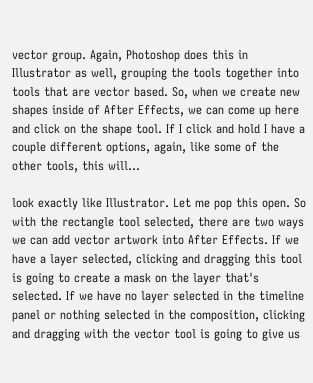vector group. Again, Photoshop does this in Illustrator as well, grouping the tools together into tools that are vector based. So, when we create new shapes inside of After Effects, we can come up here and click on the shape tool. If I click and hold I have a couple different options, again, like some of the other tools, this will...

look exactly like Illustrator. Let me pop this open. So with the rectangle tool selected, there are two ways we can add vector artwork into After Effects. If we have a layer selected, clicking and dragging this tool is going to create a mask on the layer that's selected. If we have no layer selected in the timeline panel or nothing selected in the composition, clicking and dragging with the vector tool is going to give us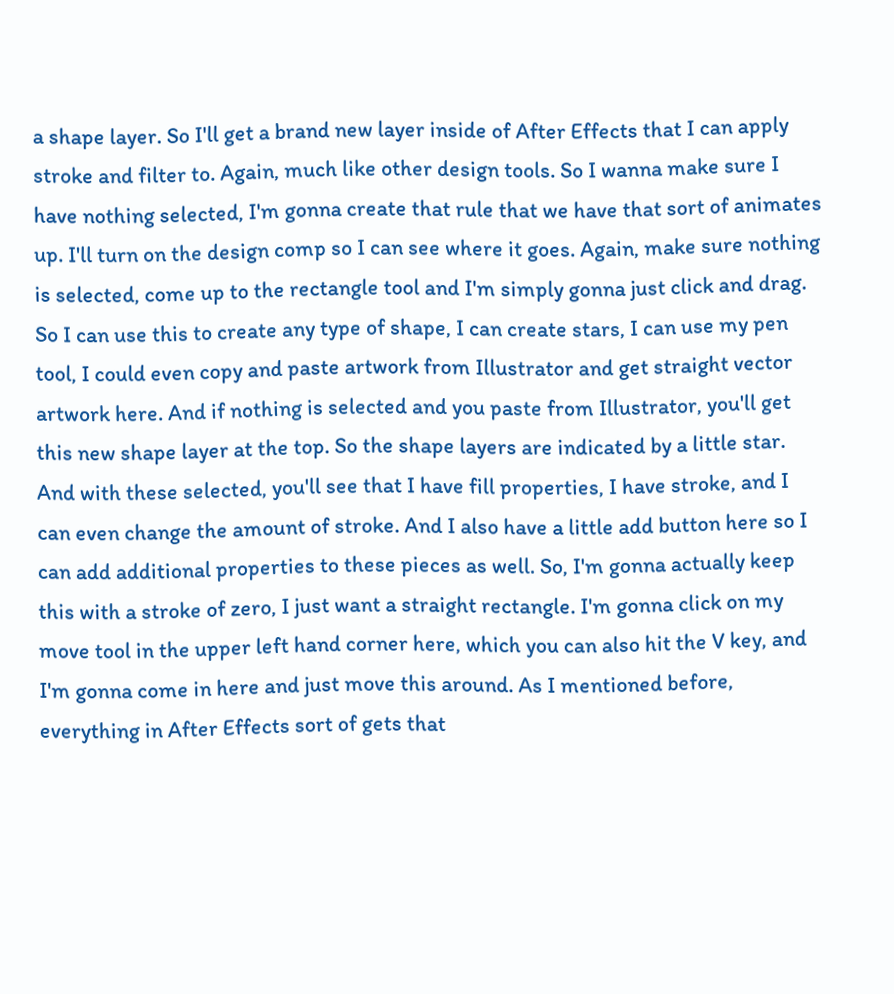a shape layer. So I'll get a brand new layer inside of After Effects that I can apply stroke and filter to. Again, much like other design tools. So I wanna make sure I have nothing selected, I'm gonna create that rule that we have that sort of animates up. I'll turn on the design comp so I can see where it goes. Again, make sure nothing is selected, come up to the rectangle tool and I'm simply gonna just click and drag. So I can use this to create any type of shape, I can create stars, I can use my pen tool, I could even copy and paste artwork from Illustrator and get straight vector artwork here. And if nothing is selected and you paste from Illustrator, you'll get this new shape layer at the top. So the shape layers are indicated by a little star. And with these selected, you'll see that I have fill properties, I have stroke, and I can even change the amount of stroke. And I also have a little add button here so I can add additional properties to these pieces as well. So, I'm gonna actually keep this with a stroke of zero, I just want a straight rectangle. I'm gonna click on my move tool in the upper left hand corner here, which you can also hit the V key, and I'm gonna come in here and just move this around. As I mentioned before, everything in After Effects sort of gets that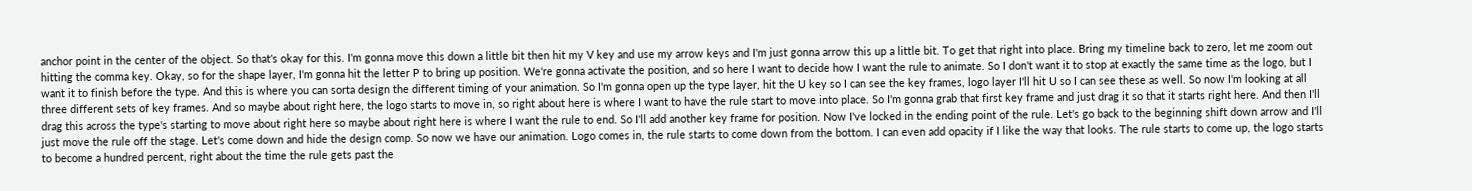anchor point in the center of the object. So that's okay for this. I'm gonna move this down a little bit then hit my V key and use my arrow keys and I'm just gonna arrow this up a little bit. To get that right into place. Bring my timeline back to zero, let me zoom out hitting the comma key. Okay, so for the shape layer, I'm gonna hit the letter P to bring up position. We're gonna activate the position, and so here I want to decide how I want the rule to animate. So I don't want it to stop at exactly the same time as the logo, but I want it to finish before the type. And this is where you can sorta design the different timing of your animation. So I'm gonna open up the type layer, hit the U key so I can see the key frames, logo layer I'll hit U so I can see these as well. So now I'm looking at all three different sets of key frames. And so maybe about right here, the logo starts to move in, so right about here is where I want to have the rule start to move into place. So I'm gonna grab that first key frame and just drag it so that it starts right here. And then I'll drag this across the type's starting to move about right here so maybe about right here is where I want the rule to end. So I'll add another key frame for position. Now I've locked in the ending point of the rule. Let's go back to the beginning shift down arrow and I'll just move the rule off the stage. Let's come down and hide the design comp. So now we have our animation. Logo comes in, the rule starts to come down from the bottom. I can even add opacity if I like the way that looks. The rule starts to come up, the logo starts to become a hundred percent, right about the time the rule gets past the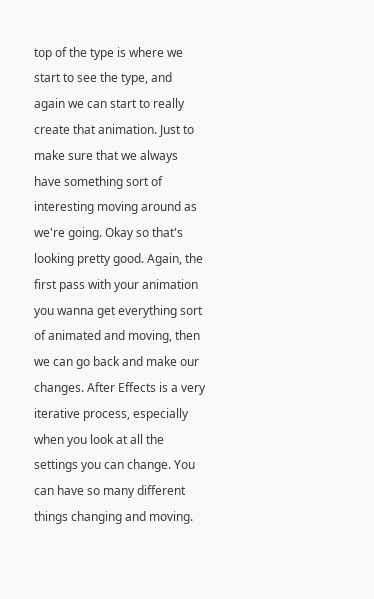top of the type is where we start to see the type, and again we can start to really create that animation. Just to make sure that we always have something sort of interesting moving around as we're going. Okay so that's looking pretty good. Again, the first pass with your animation you wanna get everything sort of animated and moving, then we can go back and make our changes. After Effects is a very iterative process, especially when you look at all the settings you can change. You can have so many different things changing and moving.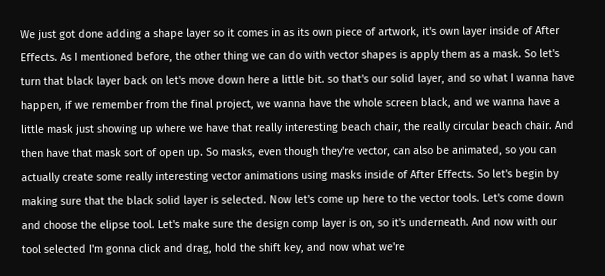We just got done adding a shape layer so it comes in as its own piece of artwork, it's own layer inside of After Effects. As I mentioned before, the other thing we can do with vector shapes is apply them as a mask. So let's turn that black layer back on let's move down here a little bit. so that's our solid layer, and so what I wanna have happen, if we remember from the final project, we wanna have the whole screen black, and we wanna have a little mask just showing up where we have that really interesting beach chair, the really circular beach chair. And then have that mask sort of open up. So masks, even though they're vector, can also be animated, so you can actually create some really interesting vector animations using masks inside of After Effects. So let's begin by making sure that the black solid layer is selected. Now let's come up here to the vector tools. Let's come down and choose the elipse tool. Let's make sure the design comp layer is on, so it's underneath. And now with our tool selected I'm gonna click and drag, hold the shift key, and now what we're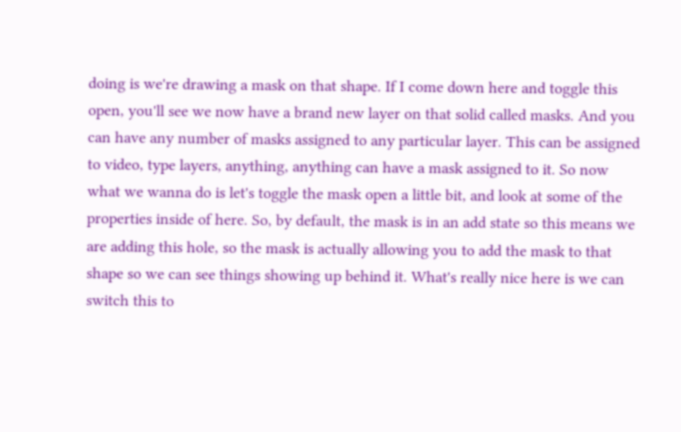doing is we're drawing a mask on that shape. If I come down here and toggle this open, you'll see we now have a brand new layer on that solid called masks. And you can have any number of masks assigned to any particular layer. This can be assigned to video, type layers, anything, anything can have a mask assigned to it. So now what we wanna do is let's toggle the mask open a little bit, and look at some of the properties inside of here. So, by default, the mask is in an add state so this means we are adding this hole, so the mask is actually allowing you to add the mask to that shape so we can see things showing up behind it. What's really nice here is we can switch this to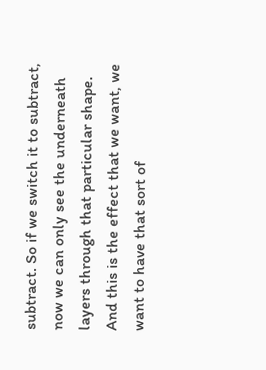subtract. So if we switch it to subtract, now we can only see the underneath layers through that particular shape. And this is the effect that we want, we want to have that sort of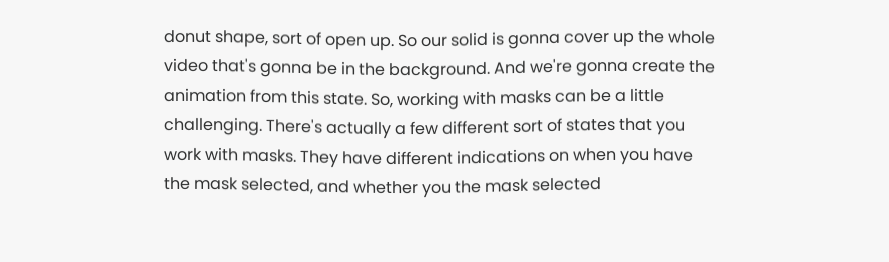donut shape, sort of open up. So our solid is gonna cover up the whole video that's gonna be in the background. And we're gonna create the animation from this state. So, working with masks can be a little challenging. There's actually a few different sort of states that you work with masks. They have different indications on when you have the mask selected, and whether you the mask selected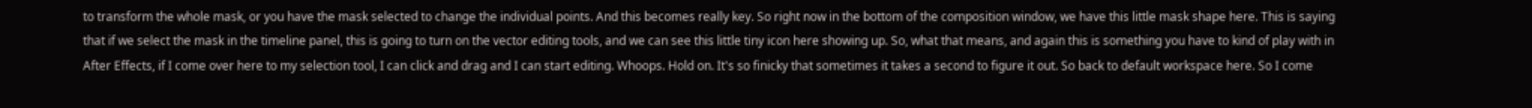to transform the whole mask, or you have the mask selected to change the individual points. And this becomes really key. So right now in the bottom of the composition window, we have this little mask shape here. This is saying that if we select the mask in the timeline panel, this is going to turn on the vector editing tools, and we can see this little tiny icon here showing up. So, what that means, and again this is something you have to kind of play with in After Effects, if I come over here to my selection tool, I can click and drag and I can start editing. Whoops. Hold on. It's so finicky that sometimes it takes a second to figure it out. So back to default workspace here. So I come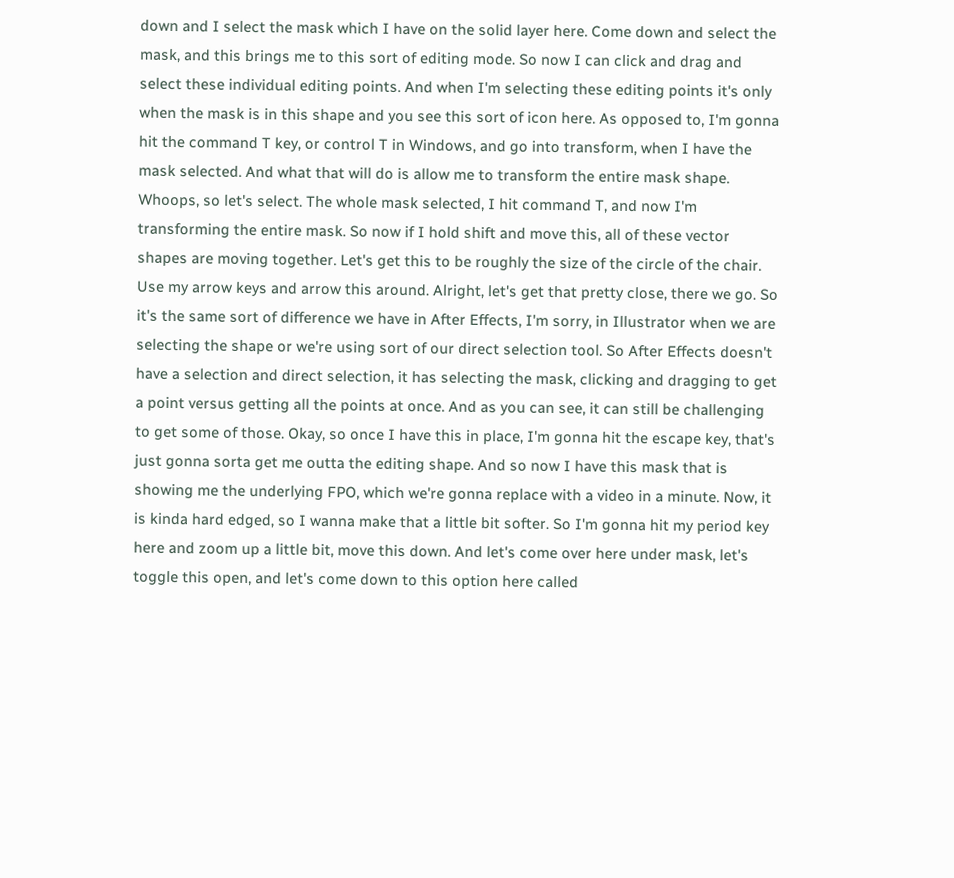down and I select the mask which I have on the solid layer here. Come down and select the mask, and this brings me to this sort of editing mode. So now I can click and drag and select these individual editing points. And when I'm selecting these editing points it's only when the mask is in this shape and you see this sort of icon here. As opposed to, I'm gonna hit the command T key, or control T in Windows, and go into transform, when I have the mask selected. And what that will do is allow me to transform the entire mask shape. Whoops, so let's select. The whole mask selected, I hit command T, and now I'm transforming the entire mask. So now if I hold shift and move this, all of these vector shapes are moving together. Let's get this to be roughly the size of the circle of the chair. Use my arrow keys and arrow this around. Alright, let's get that pretty close, there we go. So it's the same sort of difference we have in After Effects, I'm sorry, in Illustrator when we are selecting the shape or we're using sort of our direct selection tool. So After Effects doesn't have a selection and direct selection, it has selecting the mask, clicking and dragging to get a point versus getting all the points at once. And as you can see, it can still be challenging to get some of those. Okay, so once I have this in place, I'm gonna hit the escape key, that's just gonna sorta get me outta the editing shape. And so now I have this mask that is showing me the underlying FPO, which we're gonna replace with a video in a minute. Now, it is kinda hard edged, so I wanna make that a little bit softer. So I'm gonna hit my period key here and zoom up a little bit, move this down. And let's come over here under mask, let's toggle this open, and let's come down to this option here called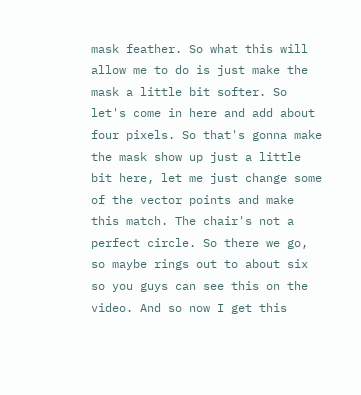mask feather. So what this will allow me to do is just make the mask a little bit softer. So let's come in here and add about four pixels. So that's gonna make the mask show up just a little bit here, let me just change some of the vector points and make this match. The chair's not a perfect circle. So there we go, so maybe rings out to about six so you guys can see this on the video. And so now I get this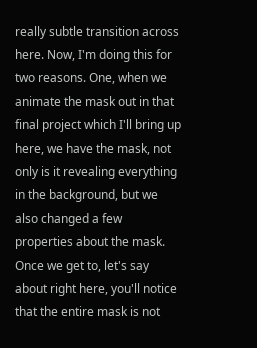really subtle transition across here. Now, I'm doing this for two reasons. One, when we animate the mask out in that final project which I'll bring up here, we have the mask, not only is it revealing everything in the background, but we also changed a few properties about the mask. Once we get to, let's say about right here, you'll notice that the entire mask is not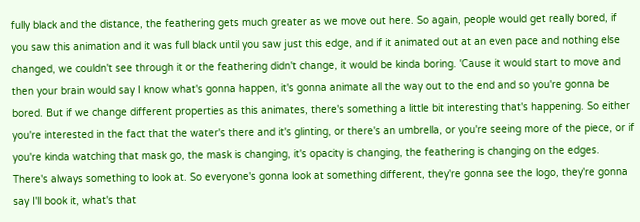fully black and the distance, the feathering gets much greater as we move out here. So again, people would get really bored, if you saw this animation and it was full black until you saw just this edge, and if it animated out at an even pace and nothing else changed, we couldn't see through it or the feathering didn't change, it would be kinda boring. 'Cause it would start to move and then your brain would say I know what's gonna happen, it's gonna animate all the way out to the end and so you're gonna be bored. But if we change different properties as this animates, there's something a little bit interesting that's happening. So either you're interested in the fact that the water's there and it's glinting, or there's an umbrella, or you're seeing more of the piece, or if you're kinda watching that mask go, the mask is changing, it's opacity is changing, the feathering is changing on the edges. There's always something to look at. So everyone's gonna look at something different, they're gonna see the logo, they're gonna say I'll book it, what's that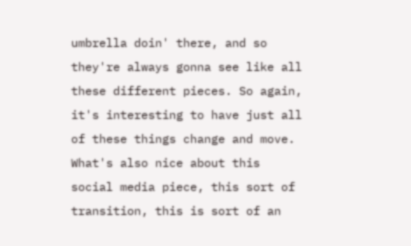umbrella doin' there, and so they're always gonna see like all these different pieces. So again, it's interesting to have just all of these things change and move. What's also nice about this social media piece, this sort of transition, this is sort of an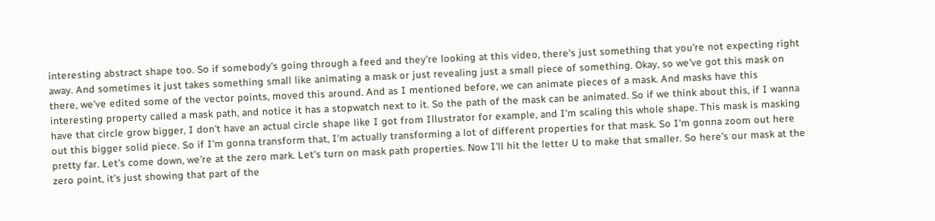interesting abstract shape too. So if somebody's going through a feed and they're looking at this video, there's just something that you're not expecting right away. And sometimes it just takes something small like animating a mask or just revealing just a small piece of something. Okay, so we've got this mask on there, we've edited some of the vector points, moved this around. And as I mentioned before, we can animate pieces of a mask. And masks have this interesting property called a mask path, and notice it has a stopwatch next to it. So the path of the mask can be animated. So if we think about this, if I wanna have that circle grow bigger, I don't have an actual circle shape like I got from Illustrator for example, and I'm scaling this whole shape. This mask is masking out this bigger solid piece. So if I'm gonna transform that, I'm actually transforming a lot of different properties for that mask. So I'm gonna zoom out here pretty far. Let's come down, we're at the zero mark. Let's turn on mask path properties. Now I'll hit the letter U to make that smaller. So here's our mask at the zero point, it's just showing that part of the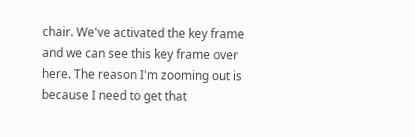chair. We've activated the key frame and we can see this key frame over here. The reason I'm zooming out is because I need to get that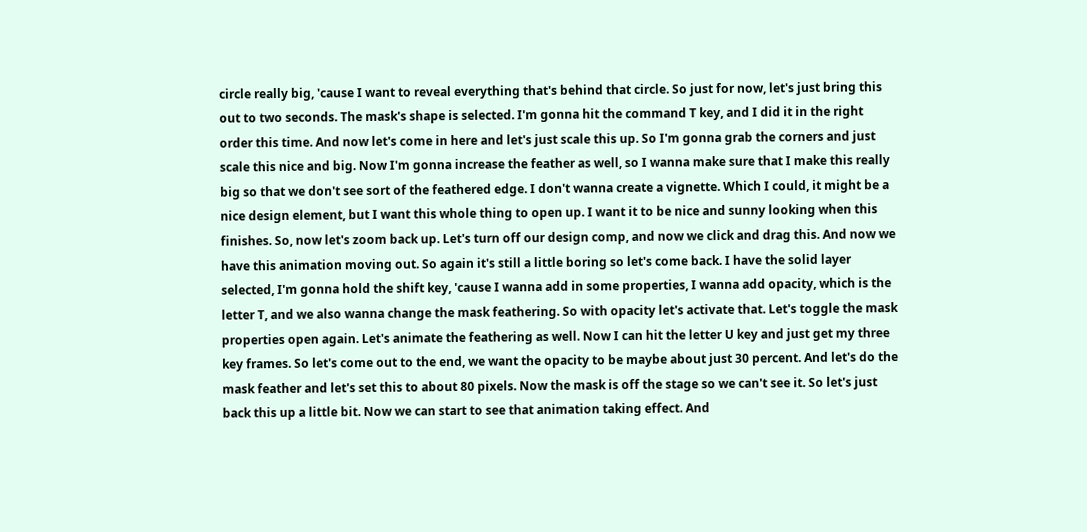circle really big, 'cause I want to reveal everything that's behind that circle. So just for now, let's just bring this out to two seconds. The mask's shape is selected. I'm gonna hit the command T key, and I did it in the right order this time. And now let's come in here and let's just scale this up. So I'm gonna grab the corners and just scale this nice and big. Now I'm gonna increase the feather as well, so I wanna make sure that I make this really big so that we don't see sort of the feathered edge. I don't wanna create a vignette. Which I could, it might be a nice design element, but I want this whole thing to open up. I want it to be nice and sunny looking when this finishes. So, now let's zoom back up. Let's turn off our design comp, and now we click and drag this. And now we have this animation moving out. So again it's still a little boring so let's come back. I have the solid layer selected, I'm gonna hold the shift key, 'cause I wanna add in some properties, I wanna add opacity, which is the letter T, and we also wanna change the mask feathering. So with opacity let's activate that. Let's toggle the mask properties open again. Let's animate the feathering as well. Now I can hit the letter U key and just get my three key frames. So let's come out to the end, we want the opacity to be maybe about just 30 percent. And let's do the mask feather and let's set this to about 80 pixels. Now the mask is off the stage so we can't see it. So let's just back this up a little bit. Now we can start to see that animation taking effect. And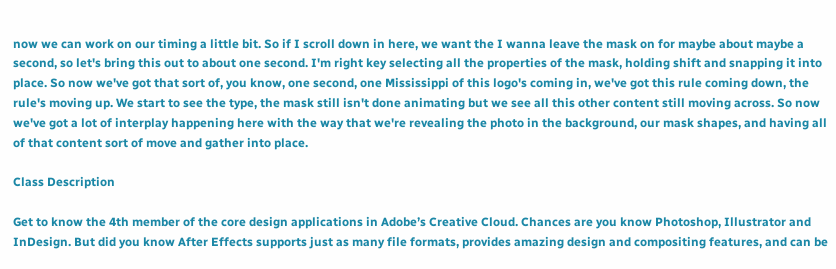now we can work on our timing a little bit. So if I scroll down in here, we want the I wanna leave the mask on for maybe about maybe a second, so let's bring this out to about one second. I'm right key selecting all the properties of the mask, holding shift and snapping it into place. So now we've got that sort of, you know, one second, one Mississippi of this logo's coming in, we've got this rule coming down, the rule's moving up. We start to see the type, the mask still isn't done animating but we see all this other content still moving across. So now we've got a lot of interplay happening here with the way that we're revealing the photo in the background, our mask shapes, and having all of that content sort of move and gather into place.

Class Description

Get to know the 4th member of the core design applications in Adobe’s Creative Cloud. Chances are you know Photoshop, Illustrator and InDesign. But did you know After Effects supports just as many file formats, provides amazing design and compositing features, and can be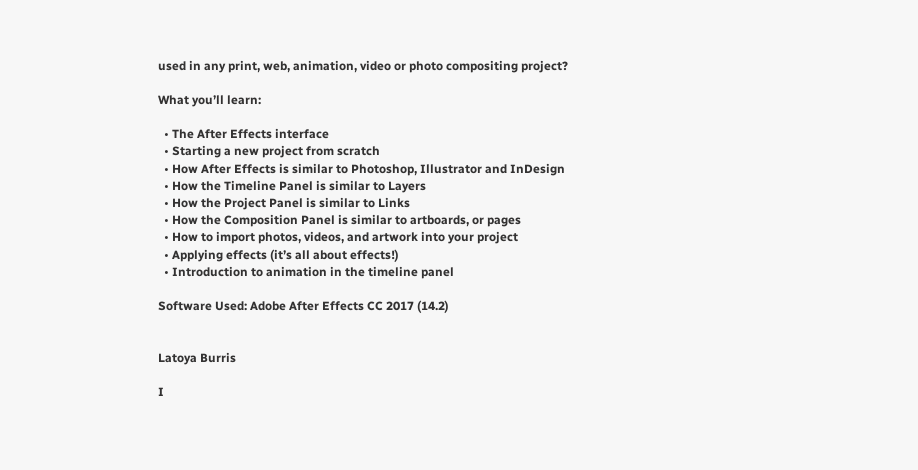used in any print, web, animation, video or photo compositing project?

What you’ll learn:

  • The After Effects interface
  • Starting a new project from scratch
  • How After Effects is similar to Photoshop, Illustrator and InDesign
  • How the Timeline Panel is similar to Layers
  • How the Project Panel is similar to Links
  • How the Composition Panel is similar to artboards, or pages
  • How to import photos, videos, and artwork into your project
  • Applying effects (it’s all about effects!)
  • Introduction to animation in the timeline panel

Software Used: Adobe After Effects CC 2017 (14.2)


Latoya Burris

I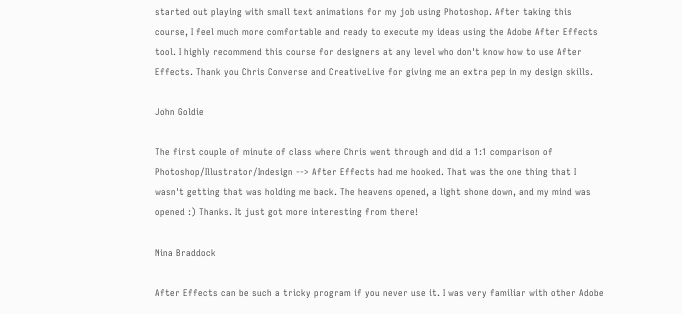started out playing with small text animations for my job using Photoshop. After taking this course, I feel much more comfortable and ready to execute my ideas using the Adobe After Effects tool. I highly recommend this course for designers at any level who don't know how to use After Effects. Thank you Chris Converse and CreativeLive for giving me an extra pep in my design skills.

John Goldie

The first couple of minute of class where Chris went through and did a 1:1 comparison of Photoshop/Illustrator/Indesign --> After Effects had me hooked. That was the one thing that I wasn't getting that was holding me back. The heavens opened, a light shone down, and my mind was opened :) Thanks. It just got more interesting from there!

Nina Braddock

After Effects can be such a tricky program if you never use it. I was very familiar with other Adobe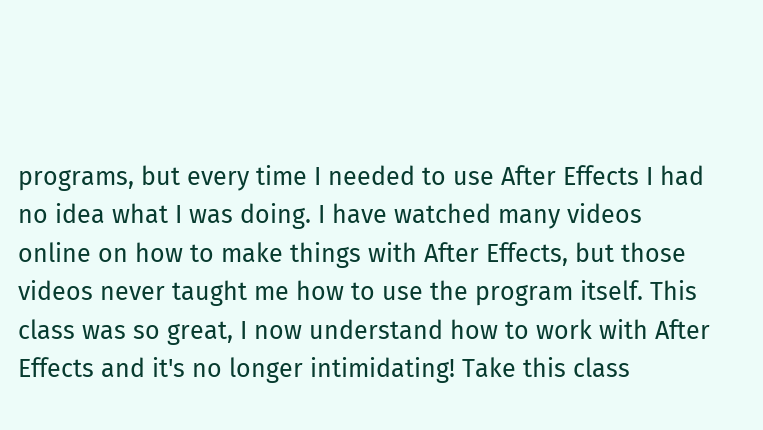programs, but every time I needed to use After Effects I had no idea what I was doing. I have watched many videos online on how to make things with After Effects, but those videos never taught me how to use the program itself. This class was so great, I now understand how to work with After Effects and it's no longer intimidating! Take this class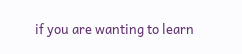if you are wanting to learn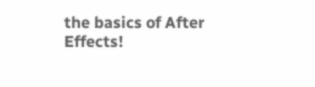the basics of After Effects!